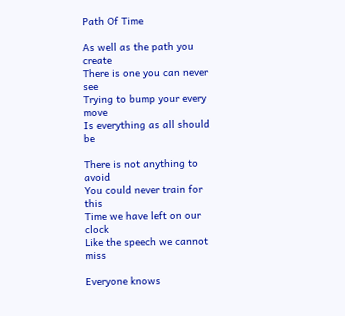Path Of Time

As well as the path you create
There is one you can never see
Trying to bump your every move
Is everything as all should be

There is not anything to avoid
You could never train for this
Time we have left on our clock
Like the speech we cannot miss

Everyone knows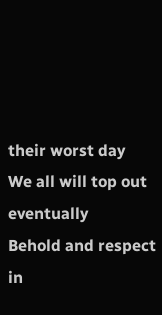their worst day
We all will top out eventually
Behold and respect in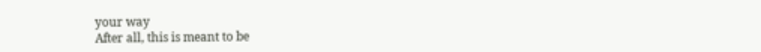your way
After all, this is meant to be